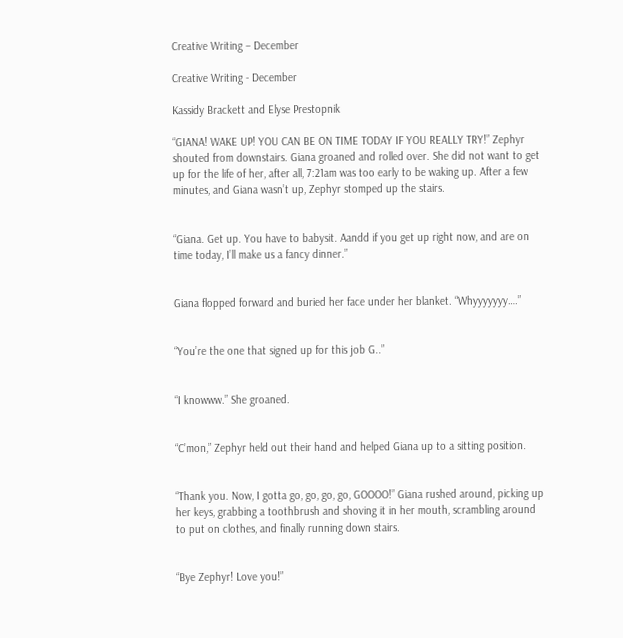Creative Writing – December

Creative Writing - December

Kassidy Brackett and Elyse Prestopnik

“GIANA! WAKE UP! YOU CAN BE ON TIME TODAY IF YOU REALLY TRY!” Zephyr shouted from downstairs. Giana groaned and rolled over. She did not want to get up for the life of her, after all, 7:21am was too early to be waking up. After a few minutes, and Giana wasn’t up, Zephyr stomped up the stairs.


“Giana. Get up. You have to babysit. Aandd if you get up right now, and are on time today, I’ll make us a fancy dinner.”


Giana flopped forward and buried her face under her blanket. “Whyyyyyyy….”


“You’re the one that signed up for this job G..”


“I knowww.” She groaned.


“C’mon,” Zephyr held out their hand and helped Giana up to a sitting position.


“Thank you. Now, I gotta go, go, go, go, GOOOO!” Giana rushed around, picking up her keys, grabbing a toothbrush and shoving it in her mouth, scrambling around to put on clothes, and finally running down stairs.


“Bye Zephyr! Love you!”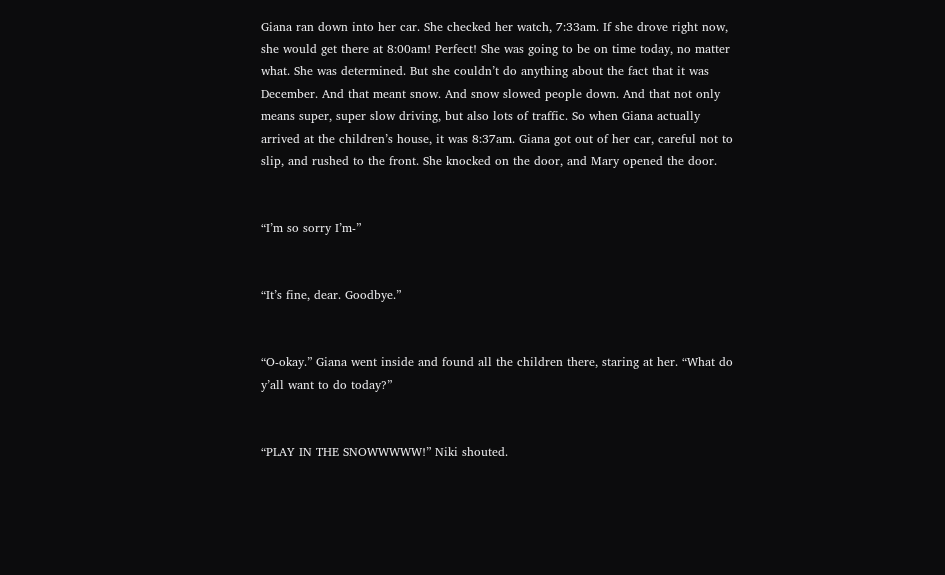Giana ran down into her car. She checked her watch, 7:33am. If she drove right now, she would get there at 8:00am! Perfect! She was going to be on time today, no matter what. She was determined. But she couldn’t do anything about the fact that it was December. And that meant snow. And snow slowed people down. And that not only means super, super slow driving, but also lots of traffic. So when Giana actually arrived at the children’s house, it was 8:37am. Giana got out of her car, careful not to slip, and rushed to the front. She knocked on the door, and Mary opened the door.


“I’m so sorry I’m-”


“It’s fine, dear. Goodbye.”


“O-okay.” Giana went inside and found all the children there, staring at her. “What do y’all want to do today?”


“PLAY IN THE SNOWWWWW!” Niki shouted.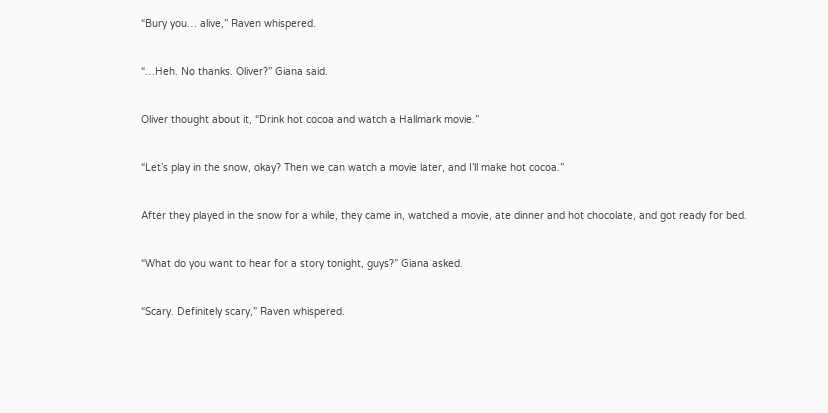“Bury you… alive,” Raven whispered.


“…Heh. No thanks. Oliver?” Giana said.


Oliver thought about it, “Drink hot cocoa and watch a Hallmark movie.”


“Let’s play in the snow, okay? Then we can watch a movie later, and I’ll make hot cocoa.”


After they played in the snow for a while, they came in, watched a movie, ate dinner and hot chocolate, and got ready for bed.


“What do you want to hear for a story tonight, guys?” Giana asked.


“Scary. Definitely scary,” Raven whispered.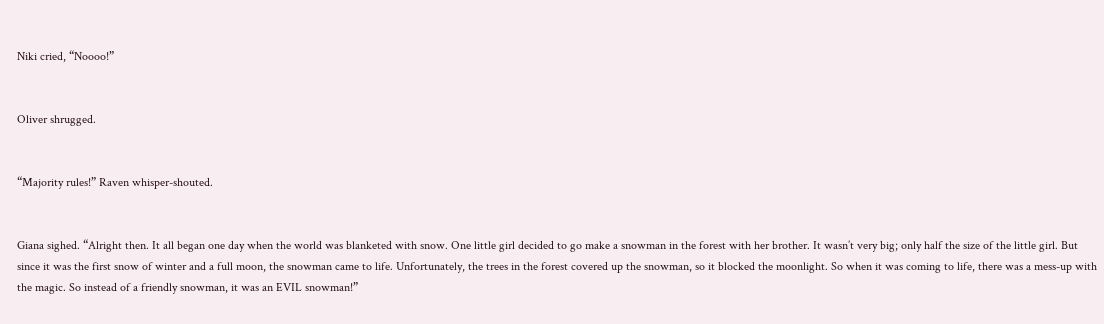Niki cried, “Noooo!”


Oliver shrugged.


“Majority rules!” Raven whisper-shouted.


Giana sighed. “Alright then. It all began one day when the world was blanketed with snow. One little girl decided to go make a snowman in the forest with her brother. It wasn’t very big; only half the size of the little girl. But since it was the first snow of winter and a full moon, the snowman came to life. Unfortunately, the trees in the forest covered up the snowman, so it blocked the moonlight. So when it was coming to life, there was a mess-up with the magic. So instead of a friendly snowman, it was an EVIL snowman!”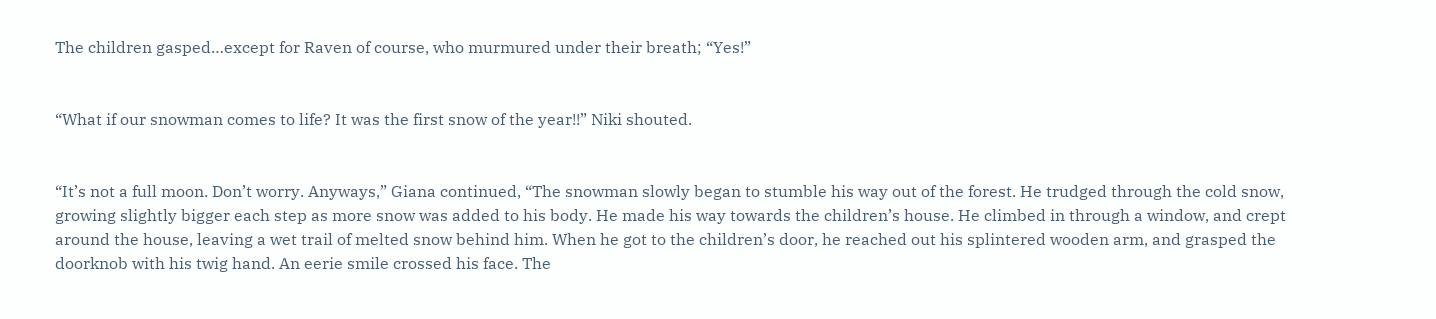The children gasped…except for Raven of course, who murmured under their breath; “Yes!”


“What if our snowman comes to life? It was the first snow of the year!!” Niki shouted.


“It’s not a full moon. Don’t worry. Anyways,” Giana continued, “The snowman slowly began to stumble his way out of the forest. He trudged through the cold snow, growing slightly bigger each step as more snow was added to his body. He made his way towards the children’s house. He climbed in through a window, and crept around the house, leaving a wet trail of melted snow behind him. When he got to the children’s door, he reached out his splintered wooden arm, and grasped the doorknob with his twig hand. An eerie smile crossed his face. The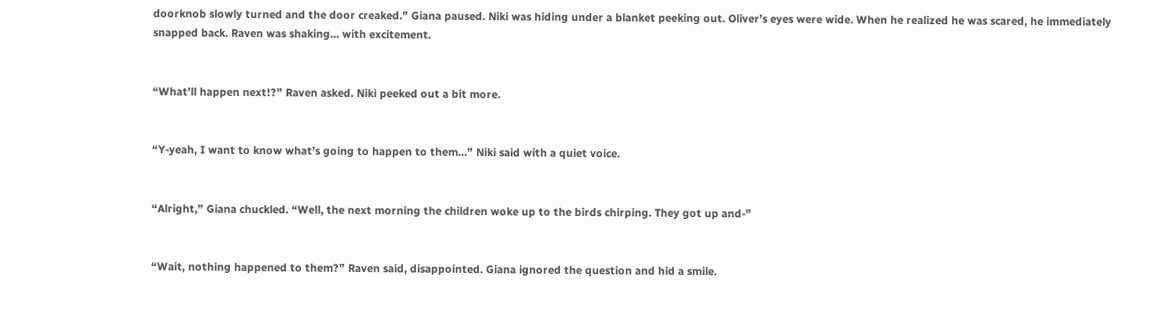doorknob slowly turned and the door creaked.” Giana paused. Niki was hiding under a blanket peeking out. Oliver’s eyes were wide. When he realized he was scared, he immediately snapped back. Raven was shaking… with excitement.


“What’ll happen next!?” Raven asked. Niki peeked out a bit more.


“Y-yeah, I want to know what’s going to happen to them…” Niki said with a quiet voice.


“Alright,” Giana chuckled. “Well, the next morning the children woke up to the birds chirping. They got up and-”


“Wait, nothing happened to them?” Raven said, disappointed. Giana ignored the question and hid a smile.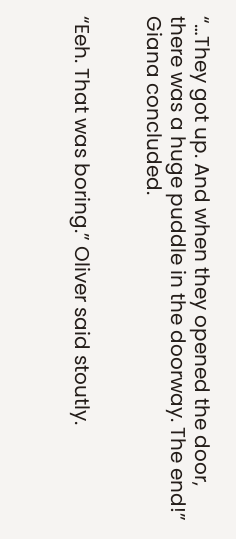“…They got up. And when they opened the door, there was a huge puddle in the doorway. The end!” Giana concluded.


“Eeh. That was boring.” Oliver said stoutly.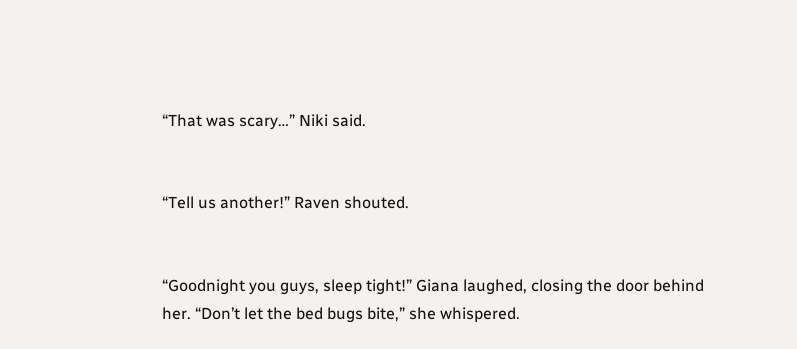“That was scary…” Niki said.


“Tell us another!” Raven shouted.


“Goodnight you guys, sleep tight!” Giana laughed, closing the door behind her. “Don’t let the bed bugs bite,” she whispered.